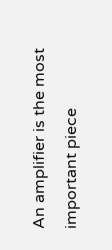An amplifier is the most important piece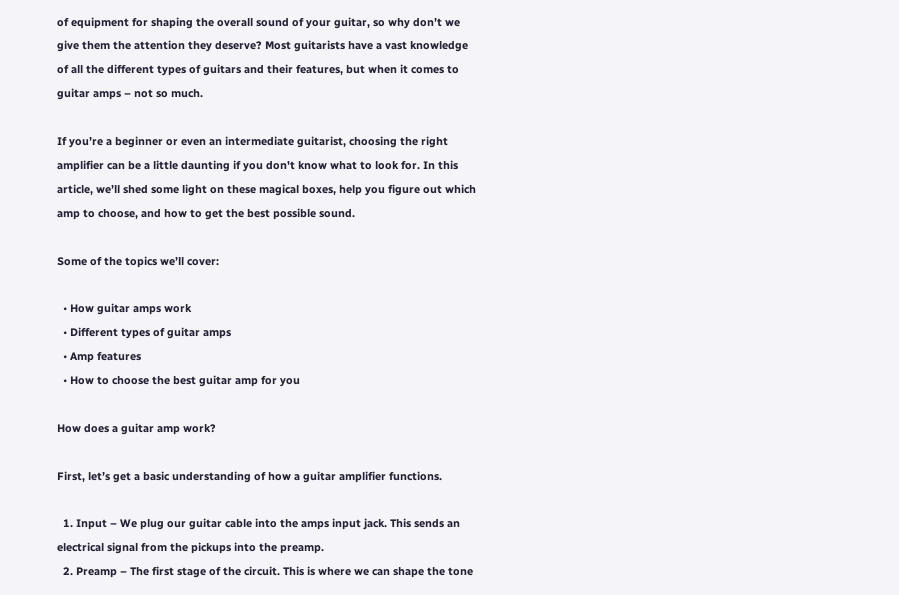of equipment for shaping the overall sound of your guitar, so why don’t we give them the attention they deserve? Most guitarists have a vast knowledge of all the different types of guitars and their features, but when it comes to guitar amps – not so much.

If you’re a beginner or even an intermediate guitarist, choosing the right amplifier can be a little daunting if you don't know what to look for. In this article, we’ll shed some light on these magical boxes, help you figure out which amp to choose, and how to get the best possible sound.

Some of the topics we’ll cover:

  • How guitar amps work
  • Different types of guitar amps
  • Amp features
  • How to choose the best guitar amp for you

How does a guitar amp work?

First, let’s get a basic understanding of how a guitar amplifier functions.

  1. Input – We plug our guitar cable into the amps input jack. This sends an electrical signal from the pickups into the preamp.
  2. Preamp – The first stage of the circuit. This is where we can shape the tone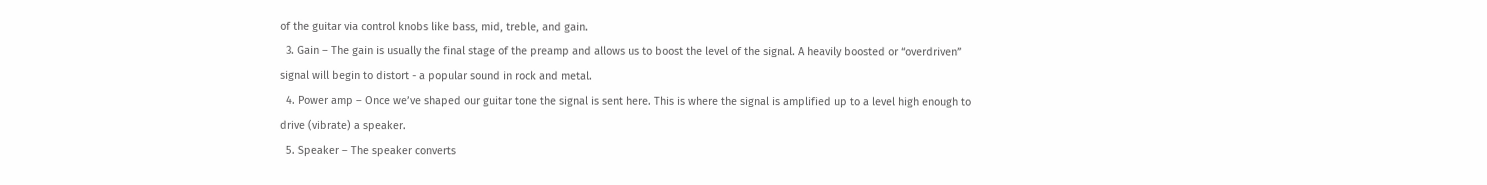of the guitar via control knobs like bass, mid, treble, and gain.
  3. Gain – The gain is usually the final stage of the preamp and allows us to boost the level of the signal. A heavily boosted or “overdriven” signal will begin to distort - a popular sound in rock and metal.
  4. Power amp – Once we’ve shaped our guitar tone the signal is sent here. This is where the signal is amplified up to a level high enough to drive (vibrate) a speaker.
  5. Speaker – The speaker converts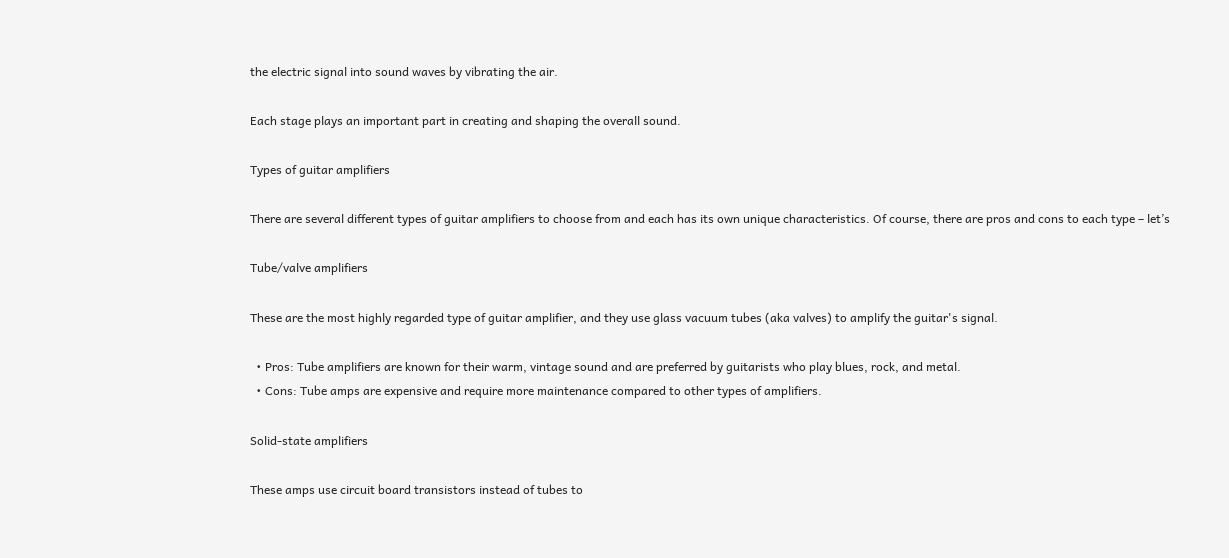the electric signal into sound waves by vibrating the air.

Each stage plays an important part in creating and shaping the overall sound.

Types of guitar amplifiers

There are several different types of guitar amplifiers to choose from and each has its own unique characteristics. Of course, there are pros and cons to each type – let’s

Tube/valve amplifiers

These are the most highly regarded type of guitar amplifier, and they use glass vacuum tubes (aka valves) to amplify the guitar's signal.

  • Pros: Tube amplifiers are known for their warm, vintage sound and are preferred by guitarists who play blues, rock, and metal.
  • Cons: Tube amps are expensive and require more maintenance compared to other types of amplifiers.

Solid-state amplifiers

These amps use circuit board transistors instead of tubes to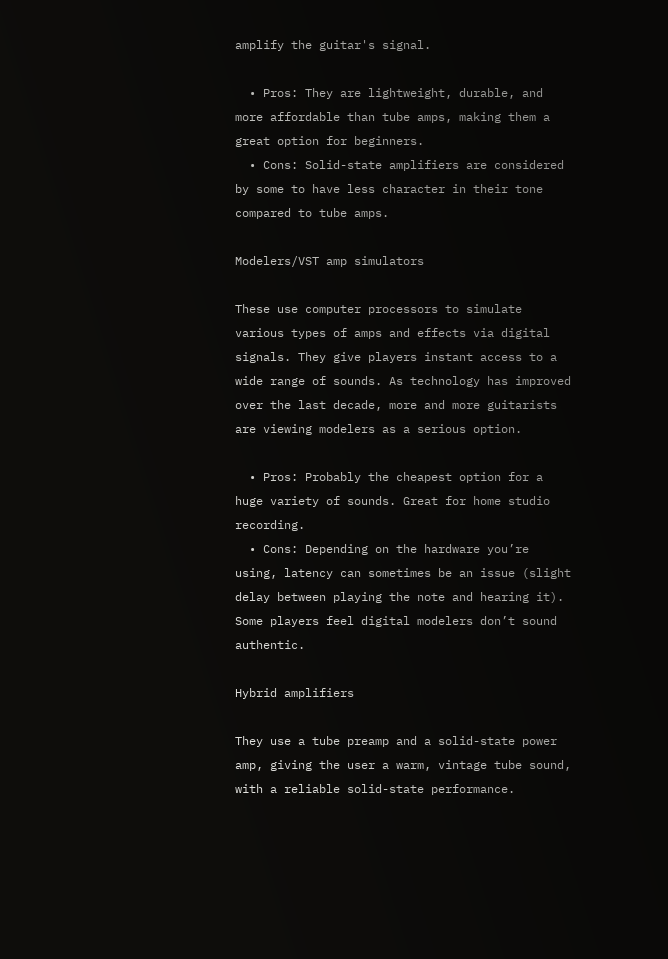amplify the guitar's signal.

  • Pros: They are lightweight, durable, and more affordable than tube amps, making them a great option for beginners.
  • Cons: Solid-state amplifiers are considered by some to have less character in their tone compared to tube amps.

Modelers/VST amp simulators

These use computer processors to simulate various types of amps and effects via digital signals. They give players instant access to a wide range of sounds. As technology has improved over the last decade, more and more guitarists are viewing modelers as a serious option.

  • Pros: Probably the cheapest option for a huge variety of sounds. Great for home studio recording.
  • Cons: Depending on the hardware you’re using, latency can sometimes be an issue (slight delay between playing the note and hearing it). Some players feel digital modelers don’t sound authentic.

Hybrid amplifiers

They use a tube preamp and a solid-state power amp, giving the user a warm, vintage tube sound, with a reliable solid-state performance.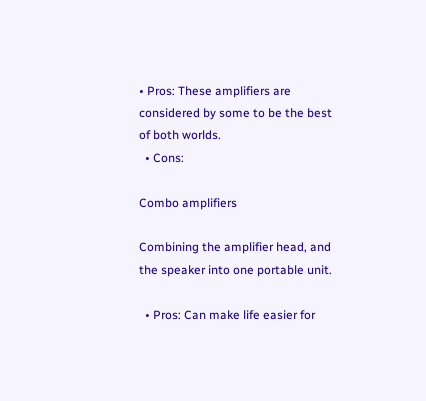• Pros: These amplifiers are considered by some to be the best of both worlds.
  • Cons:

Combo amplifiers

Combining the amplifier head, and the speaker into one portable unit.

  • Pros: Can make life easier for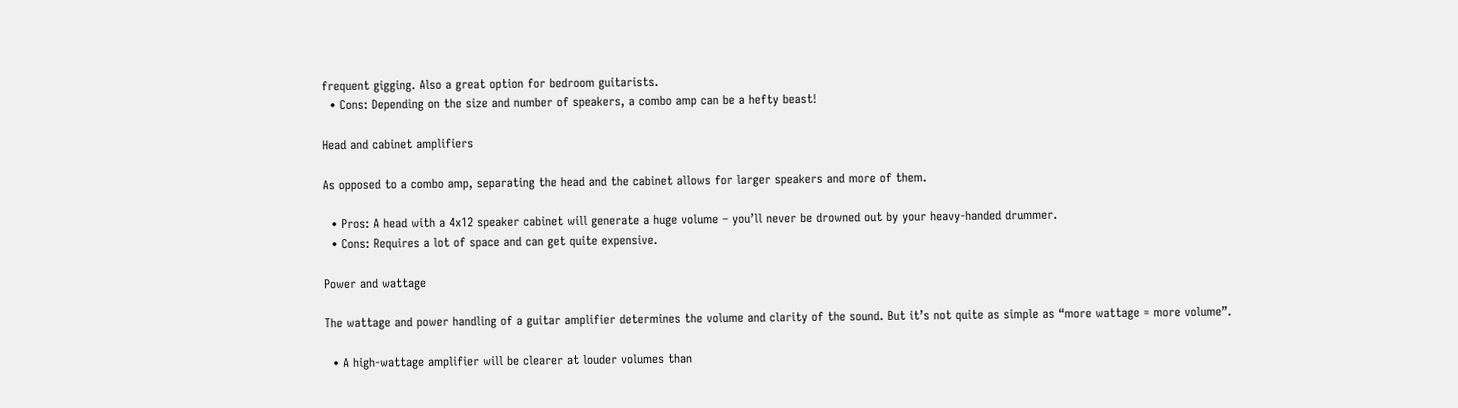frequent gigging. Also a great option for bedroom guitarists.
  • Cons: Depending on the size and number of speakers, a combo amp can be a hefty beast!

Head and cabinet amplifiers

As opposed to a combo amp, separating the head and the cabinet allows for larger speakers and more of them.

  • Pros: A head with a 4x12 speaker cabinet will generate a huge volume – you’ll never be drowned out by your heavy-handed drummer.
  • Cons: Requires a lot of space and can get quite expensive.

Power and wattage

The wattage and power handling of a guitar amplifier determines the volume and clarity of the sound. But it’s not quite as simple as “more wattage = more volume”.

  • A high-wattage amplifier will be clearer at louder volumes than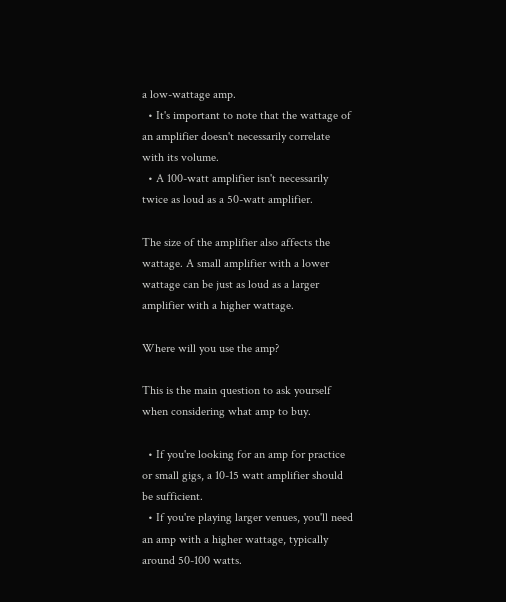a low-wattage amp.
  • It's important to note that the wattage of an amplifier doesn't necessarily correlate with its volume.
  • A 100-watt amplifier isn't necessarily twice as loud as a 50-watt amplifier.

The size of the amplifier also affects the wattage. A small amplifier with a lower wattage can be just as loud as a larger amplifier with a higher wattage.

Where will you use the amp?

This is the main question to ask yourself when considering what amp to buy.

  • If you're looking for an amp for practice or small gigs, a 10-15 watt amplifier should be sufficient.
  • If you're playing larger venues, you'll need an amp with a higher wattage, typically around 50-100 watts.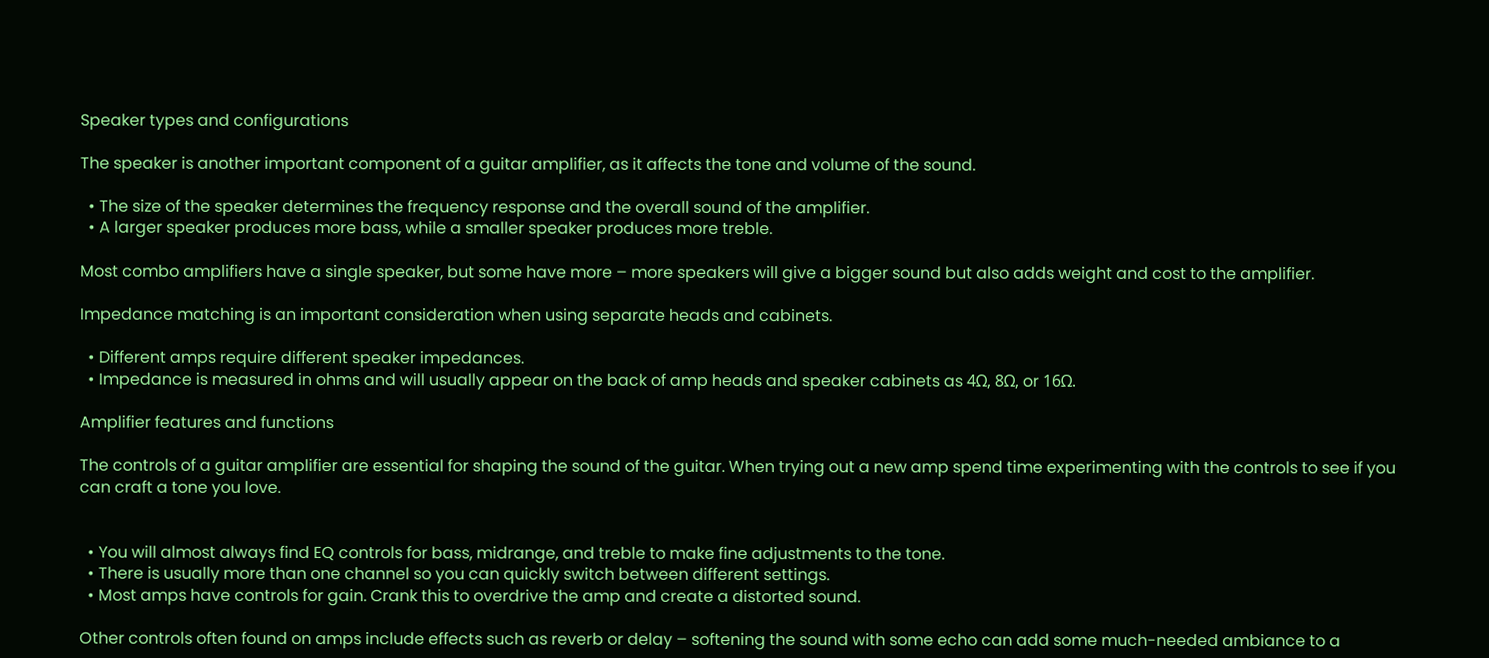Speaker types and configurations

The speaker is another important component of a guitar amplifier, as it affects the tone and volume of the sound.

  • The size of the speaker determines the frequency response and the overall sound of the amplifier.
  • A larger speaker produces more bass, while a smaller speaker produces more treble.

Most combo amplifiers have a single speaker, but some have more – more speakers will give a bigger sound but also adds weight and cost to the amplifier.

Impedance matching is an important consideration when using separate heads and cabinets.

  • Different amps require different speaker impedances.
  • Impedance is measured in ohms and will usually appear on the back of amp heads and speaker cabinets as 4Ω, 8Ω, or 16Ω.

Amplifier features and functions

The controls of a guitar amplifier are essential for shaping the sound of the guitar. When trying out a new amp spend time experimenting with the controls to see if you can craft a tone you love.


  • You will almost always find EQ controls for bass, midrange, and treble to make fine adjustments to the tone.
  • There is usually more than one channel so you can quickly switch between different settings.
  • Most amps have controls for gain. Crank this to overdrive the amp and create a distorted sound.

Other controls often found on amps include effects such as reverb or delay – softening the sound with some echo can add some much-needed ambiance to a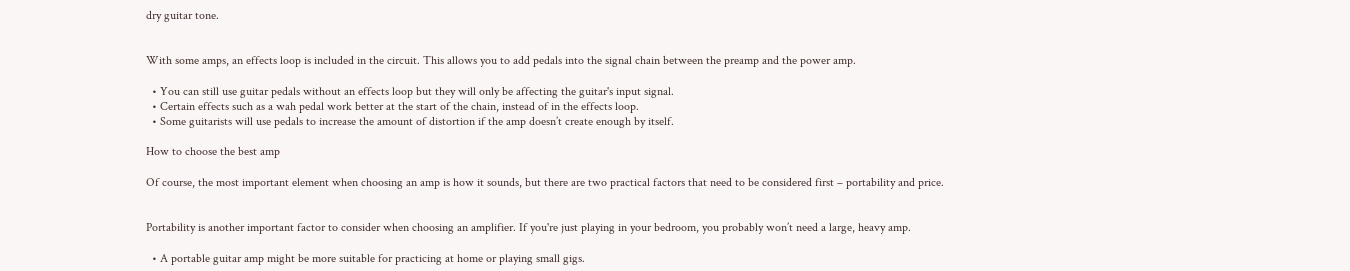dry guitar tone.


With some amps, an effects loop is included in the circuit. This allows you to add pedals into the signal chain between the preamp and the power amp.

  • You can still use guitar pedals without an effects loop but they will only be affecting the guitar's input signal.
  • Certain effects such as a wah pedal work better at the start of the chain, instead of in the effects loop.
  • Some guitarists will use pedals to increase the amount of distortion if the amp doesn’t create enough by itself.

How to choose the best amp

Of course, the most important element when choosing an amp is how it sounds, but there are two practical factors that need to be considered first – portability and price.


Portability is another important factor to consider when choosing an amplifier. If you're just playing in your bedroom, you probably won’t need a large, heavy amp.

  • A portable guitar amp might be more suitable for practicing at home or playing small gigs.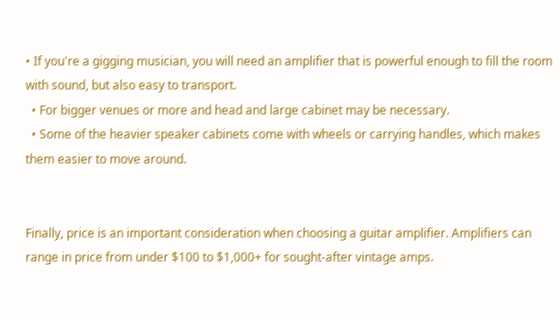• If you're a gigging musician, you will need an amplifier that is powerful enough to fill the room with sound, but also easy to transport.
  • For bigger venues or more and head and large cabinet may be necessary.
  • Some of the heavier speaker cabinets come with wheels or carrying handles, which makes them easier to move around.


Finally, price is an important consideration when choosing a guitar amplifier. Amplifiers can range in price from under $100 to $1,000+ for sought-after vintage amps.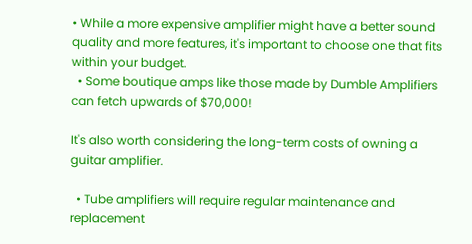• While a more expensive amplifier might have a better sound quality and more features, it's important to choose one that fits within your budget.
  • Some boutique amps like those made by Dumble Amplifiers can fetch upwards of $70,000!

It's also worth considering the long-term costs of owning a guitar amplifier.

  • Tube amplifiers will require regular maintenance and replacement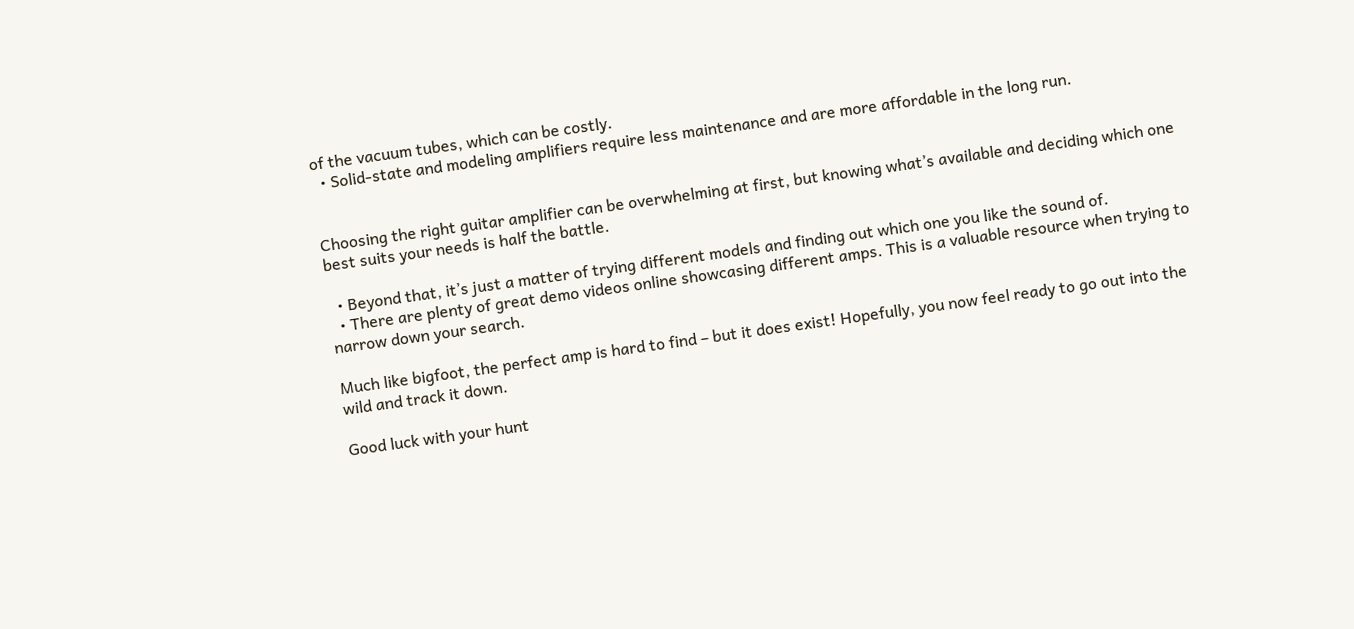of the vacuum tubes, which can be costly.
  • Solid-state and modeling amplifiers require less maintenance and are more affordable in the long run.


Choosing the right guitar amplifier can be overwhelming at first, but knowing what’s available and deciding which one best suits your needs is half the battle.

  • Beyond that, it’s just a matter of trying different models and finding out which one you like the sound of.
  • There are plenty of great demo videos online showcasing different amps. This is a valuable resource when trying to narrow down your search.

Much like bigfoot, the perfect amp is hard to find – but it does exist! Hopefully, you now feel ready to go out into the wild and track it down.

Good luck with your hunt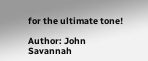for the ultimate tone!

Author: John Savannah